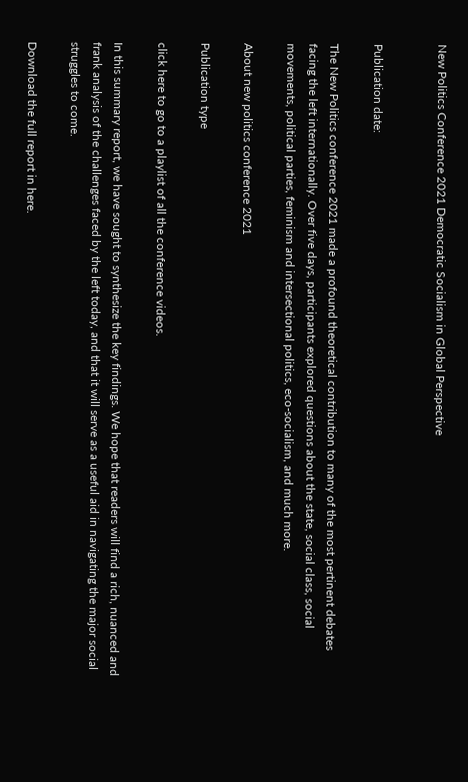New Politics Conference 2021 Democratic Socialism in Global Perspective


Publication date:

The New Politics conference 2021 made a profound theoretical contribution to many of the most pertinent debates facing the left internationally. Over five days, participants explored questions about the state, social class, social movements, political parties, feminism and intersectional politics, eco-socialism, and much more.

About new politics conference 2021

Publication type

click here to go to a playlist of all the conference videos.

In this summary report, we have sought to synthesize the key findings. We hope that readers will find a rich, nuanced and frank analysis of the challenges faced by the left today, and that it will serve as a useful aid in navigating the major social struggles to come.

Download the full report in here.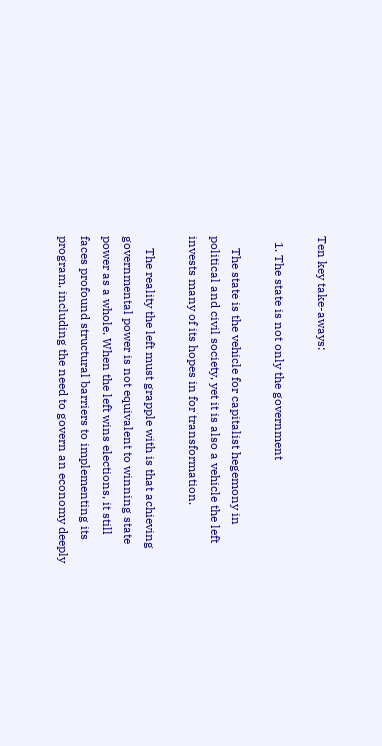Ten key take-aways:

  1. The state is not only the government

    The state is the vehicle for capitalist hegemony in political and civil society, yet it is also a vehicle the left invests many of its hopes in for transformation.

    The reality the left must grapple with is that achieving governmental power is not equivalent to winning state power as a whole. When the left wins elections, it still faces profound structural barriers to implementing its program, including the need to govern an economy deeply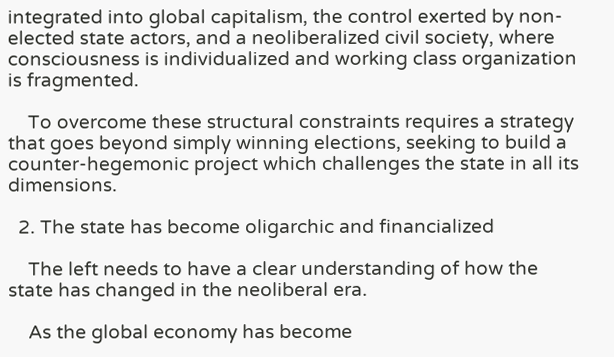integrated into global capitalism, the control exerted by non-elected state actors, and a neoliberalized civil society, where consciousness is individualized and working class organization is fragmented.

    To overcome these structural constraints requires a strategy that goes beyond simply winning elections, seeking to build a counter-hegemonic project which challenges the state in all its dimensions.

  2. The state has become oligarchic and financialized

    The left needs to have a clear understanding of how the state has changed in the neoliberal era.

    As the global economy has become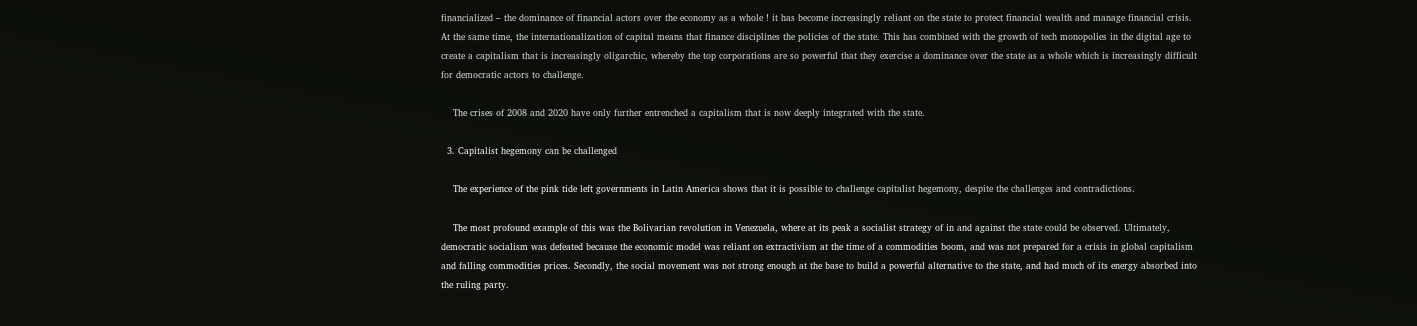financialized – the dominance of financial actors over the economy as a whole ! it has become increasingly reliant on the state to protect financial wealth and manage financial crisis. At the same time, the internationalization of capital means that finance disciplines the policies of the state. This has combined with the growth of tech monopolies in the digital age to create a capitalism that is increasingly oligarchic, whereby the top corporations are so powerful that they exercise a dominance over the state as a whole which is increasingly difficult for democratic actors to challenge.

    The crises of 2008 and 2020 have only further entrenched a capitalism that is now deeply integrated with the state.

  3. Capitalist hegemony can be challenged

    The experience of the pink tide left governments in Latin America shows that it is possible to challenge capitalist hegemony, despite the challenges and contradictions.

    The most profound example of this was the Bolivarian revolution in Venezuela, where at its peak a socialist strategy of in and against the state could be observed. Ultimately, democratic socialism was defeated because the economic model was reliant on extractivism at the time of a commodities boom, and was not prepared for a crisis in global capitalism and falling commodities prices. Secondly, the social movement was not strong enough at the base to build a powerful alternative to the state, and had much of its energy absorbed into the ruling party.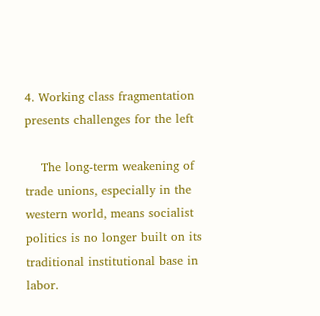4. Working class fragmentation presents challenges for the left

    The long-term weakening of trade unions, especially in the western world, means socialist politics is no longer built on its traditional institutional base in labor.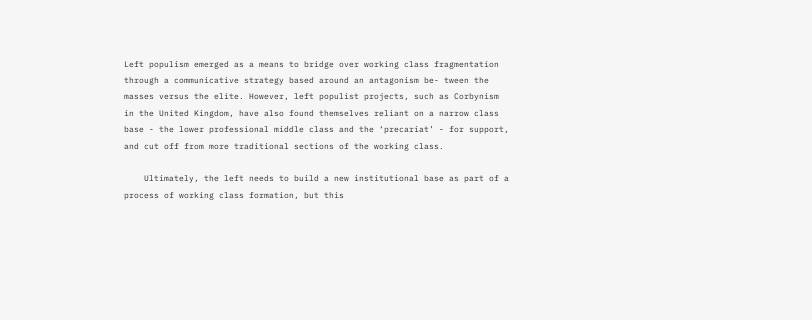Left populism emerged as a means to bridge over working class fragmentation through a communicative strategy based around an antagonism be- tween the masses versus the elite. However, left populist projects, such as Corbynism in the United Kingdom, have also found themselves reliant on a narrow class base - the lower professional middle class and the ‘precariat’ - for support, and cut off from more traditional sections of the working class.

    Ultimately, the left needs to build a new institutional base as part of a process of working class formation, but this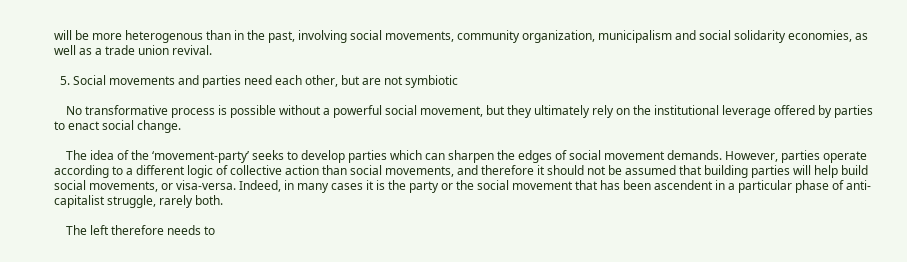will be more heterogenous than in the past, involving social movements, community organization, municipalism and social solidarity economies, as well as a trade union revival.

  5. Social movements and parties need each other, but are not symbiotic

    No transformative process is possible without a powerful social movement, but they ultimately rely on the institutional leverage offered by parties to enact social change.

    The idea of the ‘movement-party’ seeks to develop parties which can sharpen the edges of social movement demands. However, parties operate according to a different logic of collective action than social movements, and therefore it should not be assumed that building parties will help build social movements, or visa-versa. Indeed, in many cases it is the party or the social movement that has been ascendent in a particular phase of anti-capitalist struggle, rarely both.

    The left therefore needs to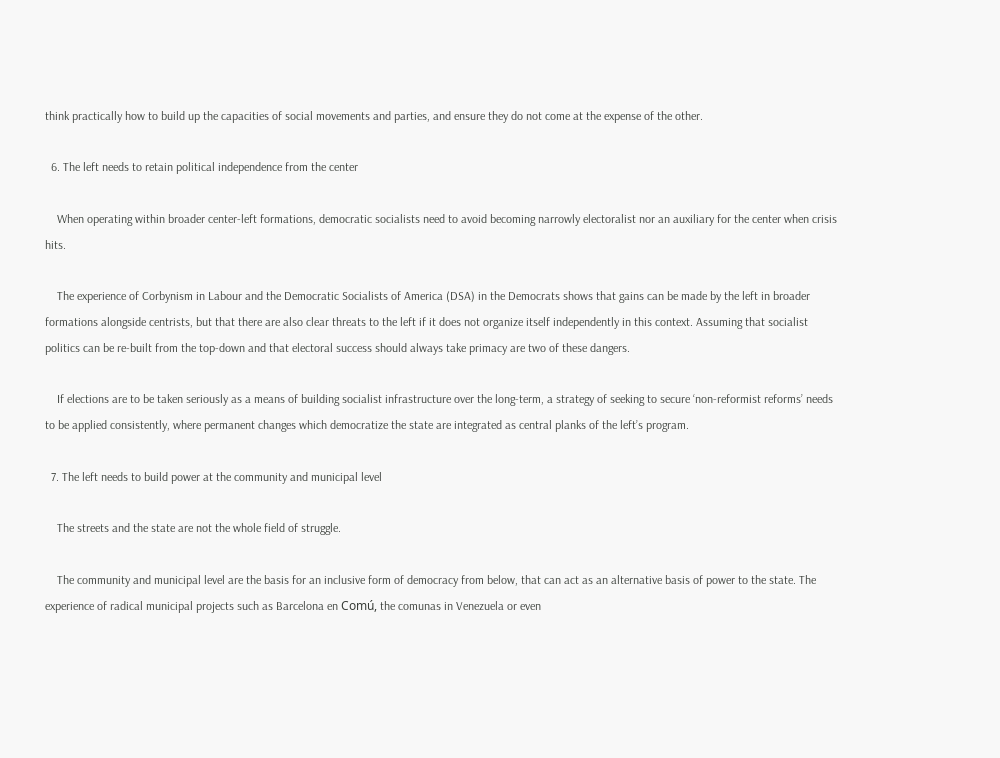think practically how to build up the capacities of social movements and parties, and ensure they do not come at the expense of the other.

  6. The left needs to retain political independence from the center

    When operating within broader center-left formations, democratic socialists need to avoid becoming narrowly electoralist nor an auxiliary for the center when crisis hits.

    The experience of Corbynism in Labour and the Democratic Socialists of America (DSA) in the Democrats shows that gains can be made by the left in broader formations alongside centrists, but that there are also clear threats to the left if it does not organize itself independently in this context. Assuming that socialist politics can be re-built from the top-down and that electoral success should always take primacy are two of these dangers.

    If elections are to be taken seriously as a means of building socialist infrastructure over the long-term, a strategy of seeking to secure ‘non-reformist reforms’ needs to be applied consistently, where permanent changes which democratize the state are integrated as central planks of the left’s program.

  7. The left needs to build power at the community and municipal level

    The streets and the state are not the whole field of struggle.

    The community and municipal level are the basis for an inclusive form of democracy from below, that can act as an alternative basis of power to the state. The experience of radical municipal projects such as Barcelona en Comú, the comunas in Venezuela or even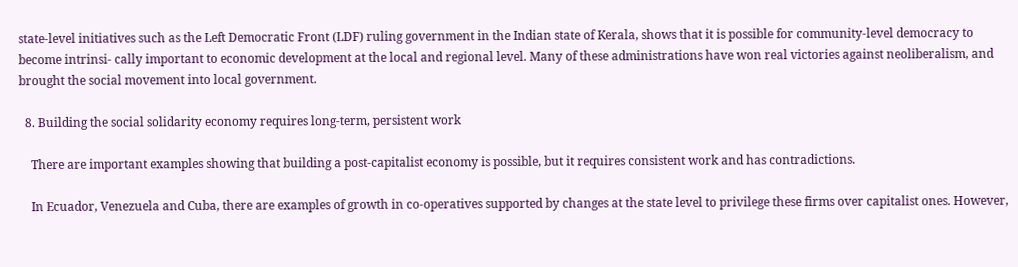state-level initiatives such as the Left Democratic Front (LDF) ruling government in the Indian state of Kerala, shows that it is possible for community-level democracy to become intrinsi- cally important to economic development at the local and regional level. Many of these administrations have won real victories against neoliberalism, and brought the social movement into local government.

  8. Building the social solidarity economy requires long-term, persistent work

    There are important examples showing that building a post-capitalist economy is possible, but it requires consistent work and has contradictions.

    In Ecuador, Venezuela and Cuba, there are examples of growth in co-operatives supported by changes at the state level to privilege these firms over capitalist ones. However,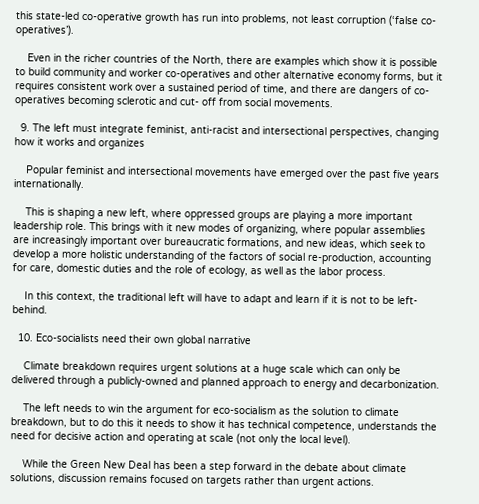this state-led co-operative growth has run into problems, not least corruption (‘false co-operatives’).

    Even in the richer countries of the North, there are examples which show it is possible to build community and worker co-operatives and other alternative economy forms, but it requires consistent work over a sustained period of time, and there are dangers of co-operatives becoming sclerotic and cut- off from social movements.

  9. The left must integrate feminist, anti-racist and intersectional perspectives, changing how it works and organizes

    Popular feminist and intersectional movements have emerged over the past five years internationally.

    This is shaping a new left, where oppressed groups are playing a more important leadership role. This brings with it new modes of organizing, where popular assemblies are increasingly important over bureaucratic formations, and new ideas, which seek to develop a more holistic understanding of the factors of social re-production, accounting for care, domestic duties and the role of ecology, as well as the labor process.

    In this context, the traditional left will have to adapt and learn if it is not to be left-behind.

  10. Eco-socialists need their own global narrative

    Climate breakdown requires urgent solutions at a huge scale which can only be delivered through a publicly-owned and planned approach to energy and decarbonization.

    The left needs to win the argument for eco-socialism as the solution to climate breakdown, but to do this it needs to show it has technical competence, understands the need for decisive action and operating at scale (not only the local level).

    While the Green New Deal has been a step forward in the debate about climate solutions, discussion remains focused on targets rather than urgent actions.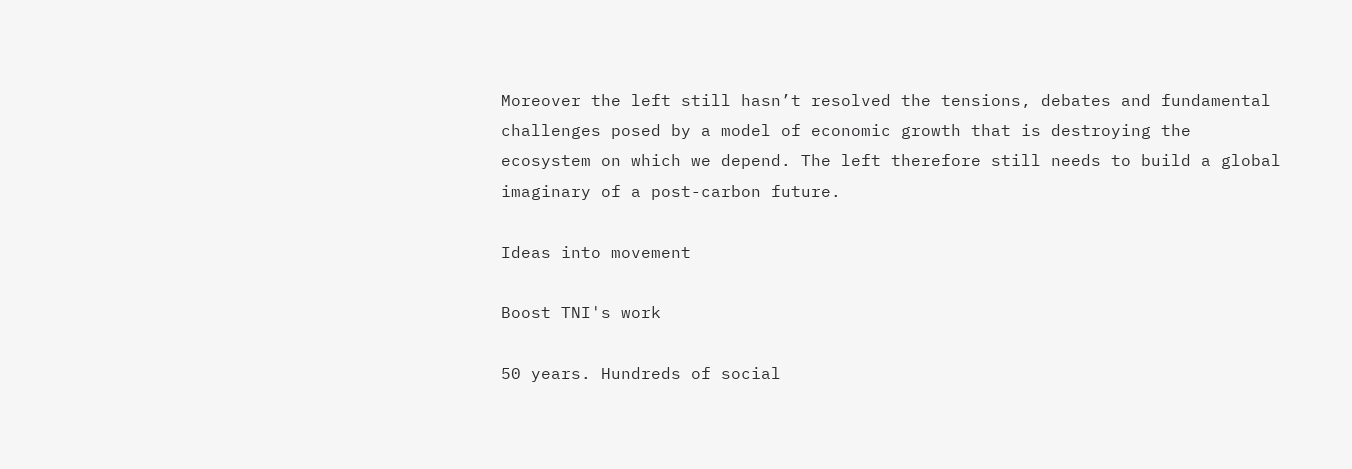Moreover the left still hasn’t resolved the tensions, debates and fundamental challenges posed by a model of economic growth that is destroying the ecosystem on which we depend. The left therefore still needs to build a global imaginary of a post-carbon future.

Ideas into movement

Boost TNI's work

50 years. Hundreds of social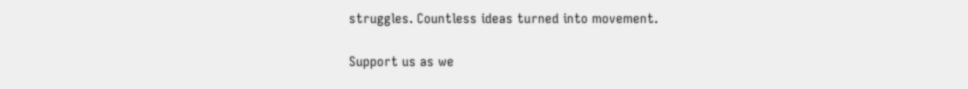struggles. Countless ideas turned into movement.

Support us as we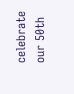celebrate our 50th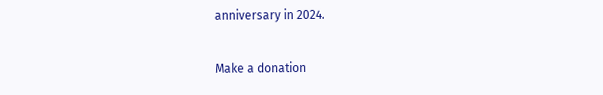anniversary in 2024.

Make a donation